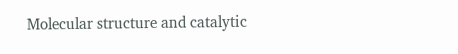Molecular structure and catalytic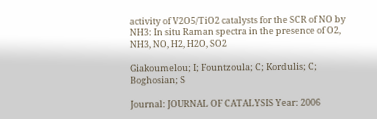activity of V2O5/TiO2 catalysts for the SCR of NO by NH3: In situ Raman spectra in the presence of O2, NH3, NO, H2, H2O, SO2

Giakoumelou; I; Fountzoula; C; Kordulis; C; Boghosian; S

Journal: JOURNAL OF CATALYSIS Year: 2006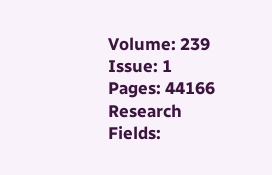Volume: 239 Issue: 1 Pages: 44166
Research Fields: